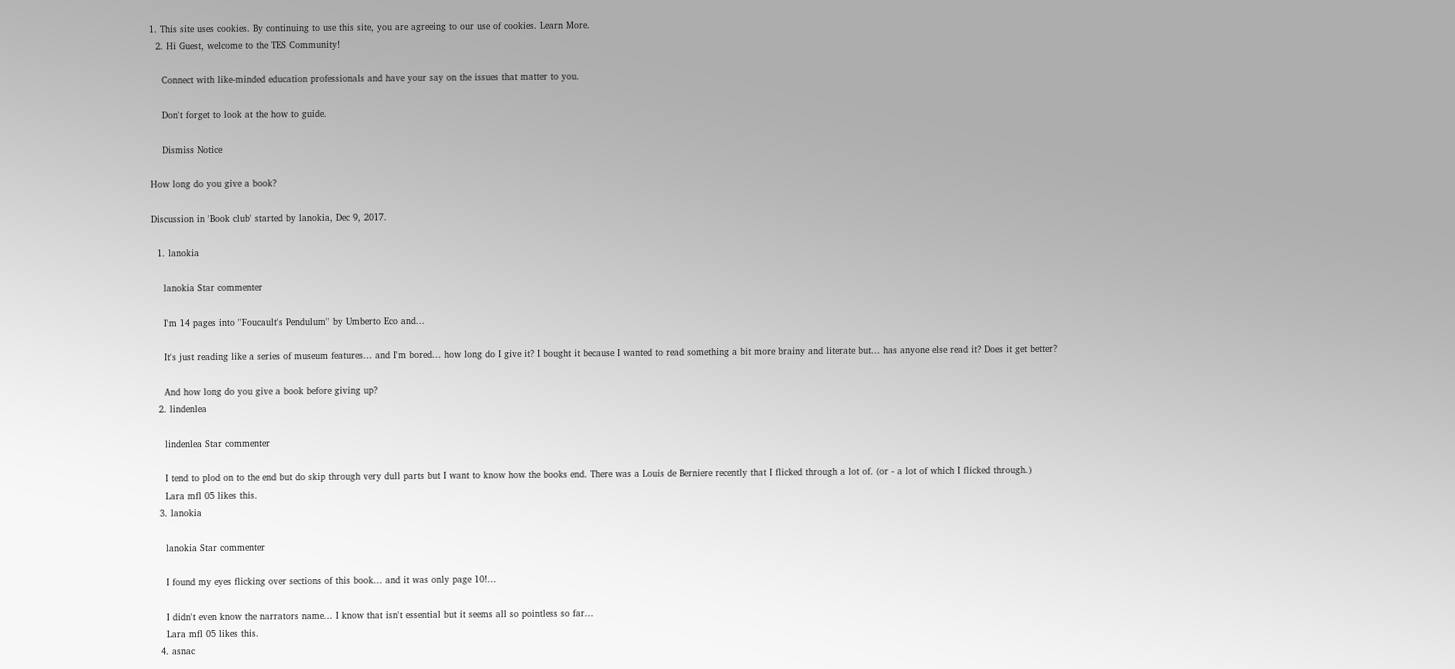1. This site uses cookies. By continuing to use this site, you are agreeing to our use of cookies. Learn More.
  2. Hi Guest, welcome to the TES Community!

    Connect with like-minded education professionals and have your say on the issues that matter to you.

    Don't forget to look at the how to guide.

    Dismiss Notice

How long do you give a book?

Discussion in 'Book club' started by lanokia, Dec 9, 2017.

  1. lanokia

    lanokia Star commenter

    I'm 14 pages into ''Foucault's Pendulum'' by Umberto Eco and...

    It's just reading like a series of museum features... and I'm bored... how long do I give it? I bought it because I wanted to read something a bit more brainy and literate but... has anyone else read it? Does it get better?

    And how long do you give a book before giving up?
  2. lindenlea

    lindenlea Star commenter

    I tend to plod on to the end but do skip through very dull parts but I want to know how the books end. There was a Louis de Berniere recently that I flicked through a lot of. (or - a lot of which I flicked through.)
    Lara mfl 05 likes this.
  3. lanokia

    lanokia Star commenter

    I found my eyes flicking over sections of this book... and it was only page 10!...

    I didn't even know the narrators name... I know that isn't essential but it seems all so pointless so far...
    Lara mfl 05 likes this.
  4. asnac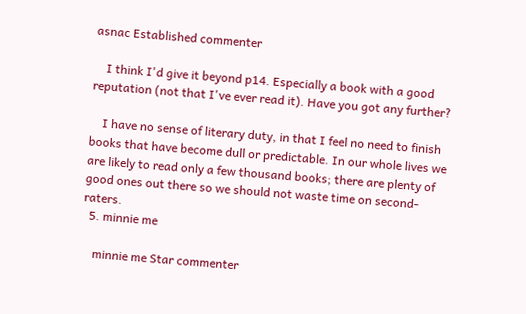asnac Established commenter

    I think I'd give it beyond p14. Especially a book with a good reputation (not that I've ever read it). Have you got any further?

    I have no sense of literary duty, in that I feel no need to finish books that have become dull or predictable. In our whole lives we are likely to read only a few thousand books; there are plenty of good ones out there so we should not waste time on second-raters.
  5. minnie me

    minnie me Star commenter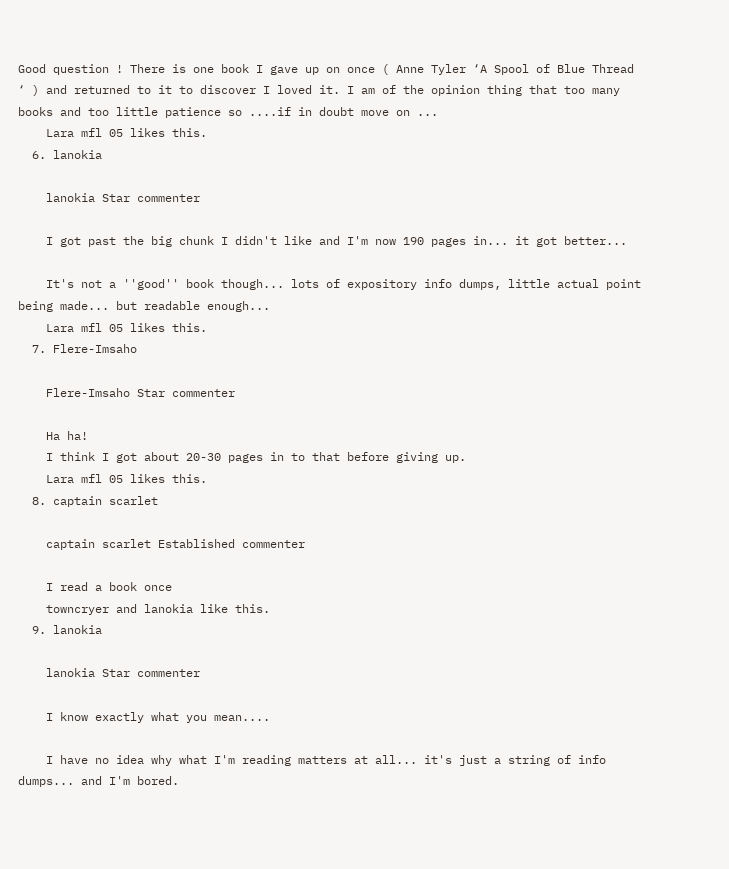Good question ! There is one book I gave up on once ( Anne Tyler ‘A Spool of Blue Thread ‘ ) and returned to it to discover I loved it. I am of the opinion thing that too many books and too little patience so ....if in doubt move on ...
    Lara mfl 05 likes this.
  6. lanokia

    lanokia Star commenter

    I got past the big chunk I didn't like and I'm now 190 pages in... it got better...

    It's not a ''good'' book though... lots of expository info dumps, little actual point being made... but readable enough...
    Lara mfl 05 likes this.
  7. Flere-Imsaho

    Flere-Imsaho Star commenter

    Ha ha!
    I think I got about 20-30 pages in to that before giving up.
    Lara mfl 05 likes this.
  8. captain scarlet

    captain scarlet Established commenter

    I read a book once
    towncryer and lanokia like this.
  9. lanokia

    lanokia Star commenter

    I know exactly what you mean....

    I have no idea why what I'm reading matters at all... it's just a string of info dumps... and I'm bored.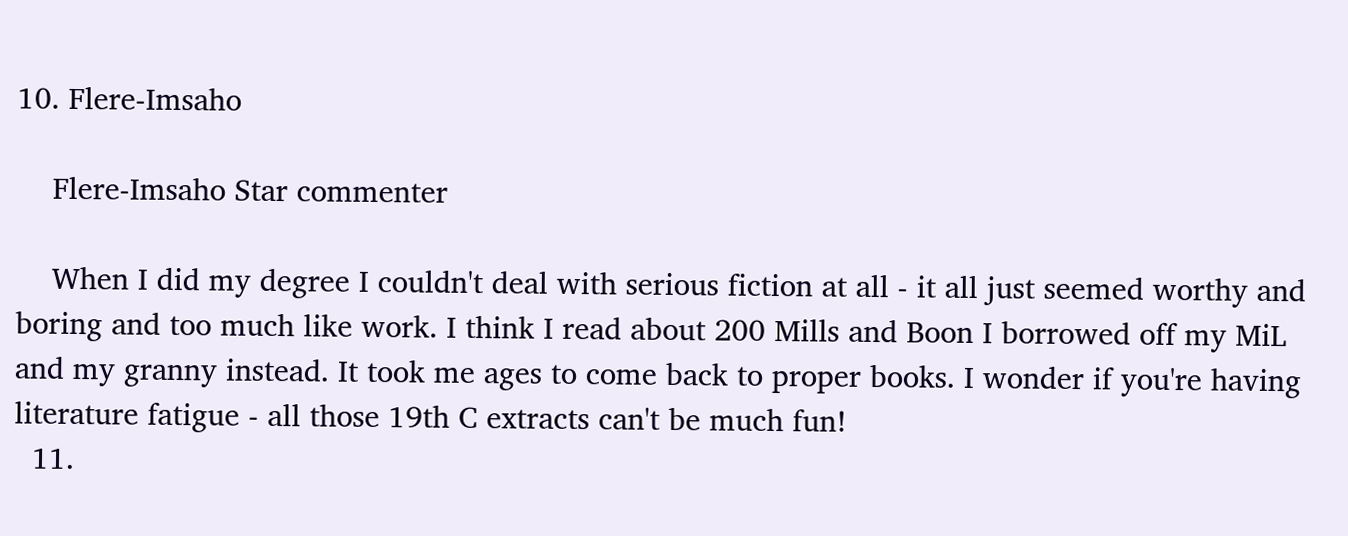10. Flere-Imsaho

    Flere-Imsaho Star commenter

    When I did my degree I couldn't deal with serious fiction at all - it all just seemed worthy and boring and too much like work. I think I read about 200 Mills and Boon I borrowed off my MiL and my granny instead. It took me ages to come back to proper books. I wonder if you're having literature fatigue - all those 19th C extracts can't be much fun!
  11.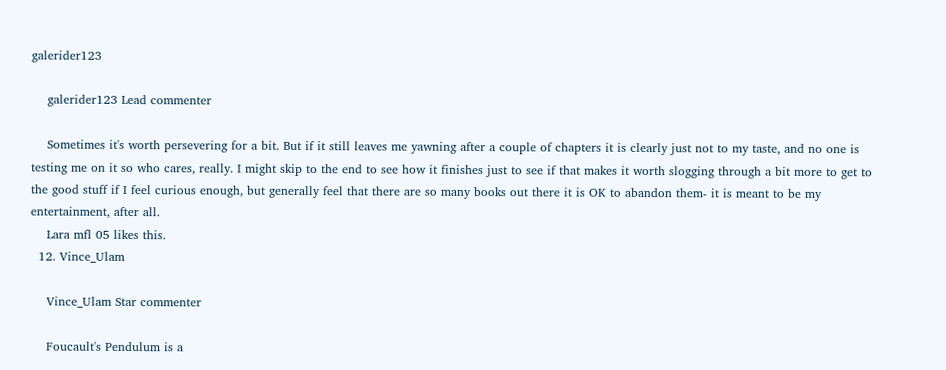galerider123

    galerider123 Lead commenter

    Sometimes it's worth persevering for a bit. But if it still leaves me yawning after a couple of chapters it is clearly just not to my taste, and no one is testing me on it so who cares, really. I might skip to the end to see how it finishes just to see if that makes it worth slogging through a bit more to get to the good stuff if I feel curious enough, but generally feel that there are so many books out there it is OK to abandon them- it is meant to be my entertainment, after all.
    Lara mfl 05 likes this.
  12. Vince_Ulam

    Vince_Ulam Star commenter

    Foucault's Pendulum is a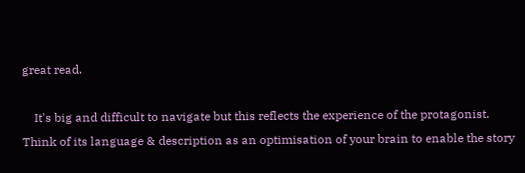great read.

    It's big and difficult to navigate but this reflects the experience of the protagonist. Think of its language & description as an optimisation of your brain to enable the story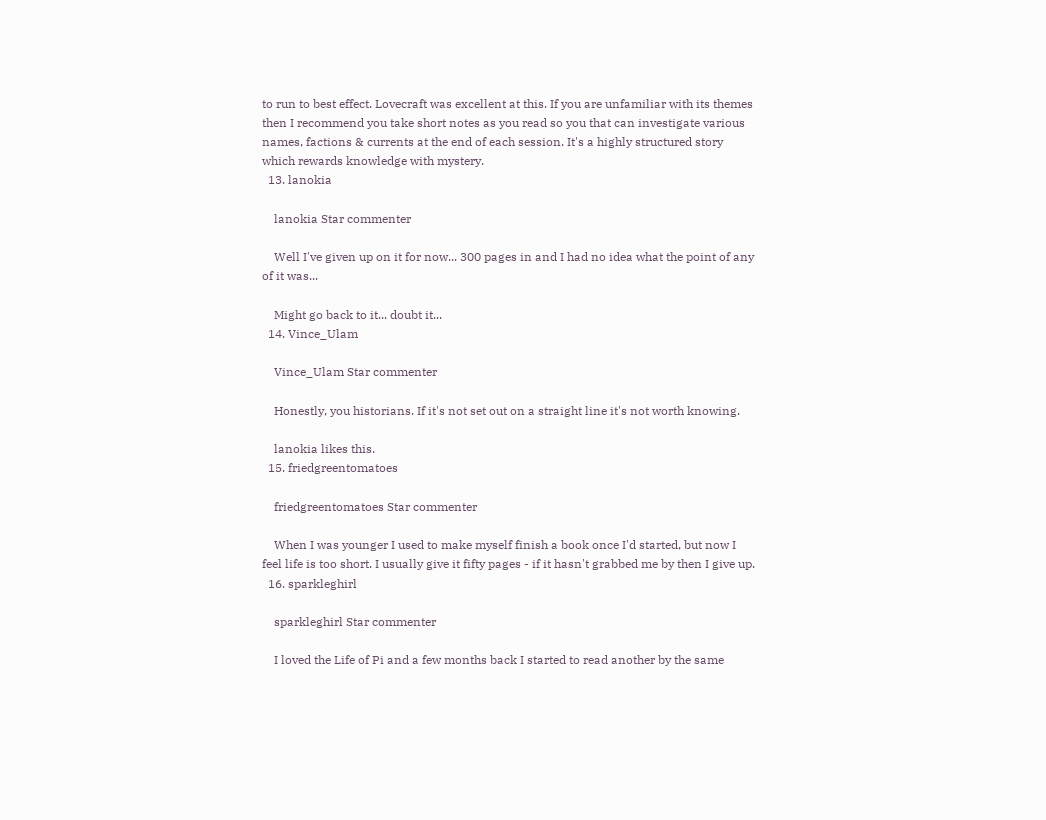to run to best effect. Lovecraft was excellent at this. If you are unfamiliar with its themes then I recommend you take short notes as you read so you that can investigate various names, factions & currents at the end of each session. It's a highly structured story which rewards knowledge with mystery.
  13. lanokia

    lanokia Star commenter

    Well I've given up on it for now... 300 pages in and I had no idea what the point of any of it was...

    Might go back to it... doubt it...
  14. Vince_Ulam

    Vince_Ulam Star commenter

    Honestly, you historians. If it's not set out on a straight line it's not worth knowing.

    lanokia likes this.
  15. friedgreentomatoes

    friedgreentomatoes Star commenter

    When I was younger I used to make myself finish a book once I'd started, but now I feel life is too short. I usually give it fifty pages - if it hasn't grabbed me by then I give up.
  16. sparkleghirl

    sparkleghirl Star commenter

    I loved the Life of Pi and a few months back I started to read another by the same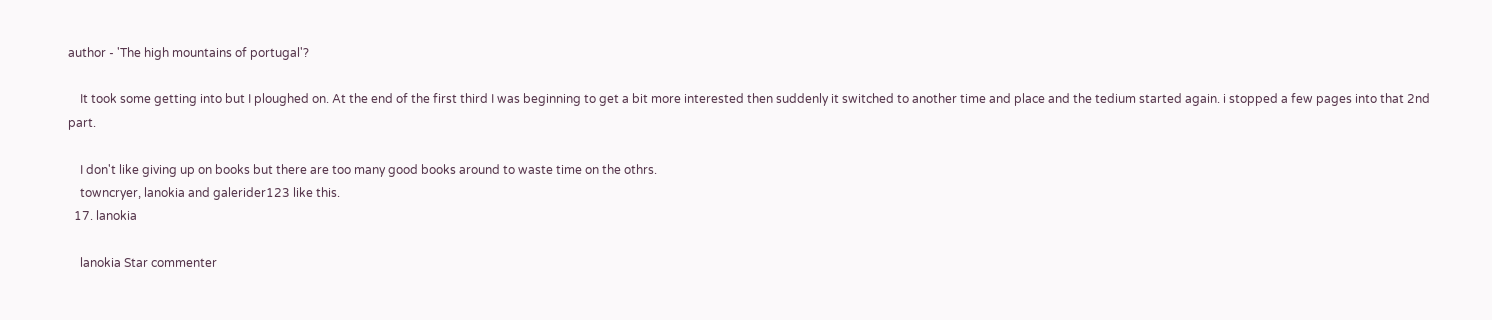author - 'The high mountains of portugal'?

    It took some getting into but I ploughed on. At the end of the first third I was beginning to get a bit more interested then suddenly it switched to another time and place and the tedium started again. i stopped a few pages into that 2nd part.

    I don't like giving up on books but there are too many good books around to waste time on the othrs.
    towncryer, lanokia and galerider123 like this.
  17. lanokia

    lanokia Star commenter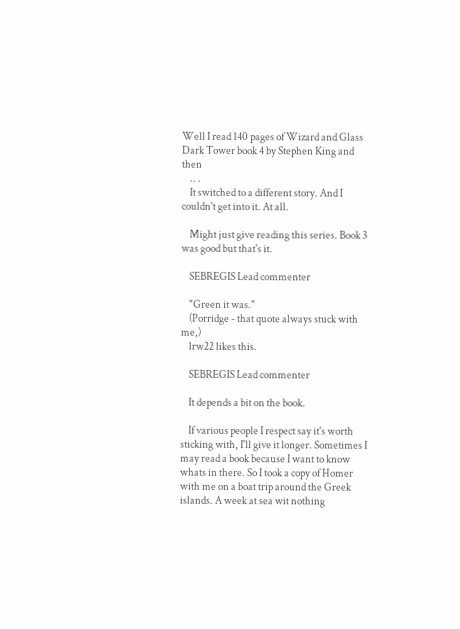Well I read 140 pages of Wizard and Glass Dark Tower book 4 by Stephen King and then
    .. .
    It switched to a different story. And I couldn't get into it. At all.

    Might just give reading this series. Book 3 was good but that's it.

    SEBREGIS Lead commenter

    "Green it was."
    (Porridge - that quote always stuck with me,)
    lrw22 likes this.

    SEBREGIS Lead commenter

    It depends a bit on the book.

    If various people I respect say it's worth sticking with, I'll give it longer. Sometimes I may read a book because I want to know whats in there. So I took a copy of Homer with me on a boat trip around the Greek islands. A week at sea wit nothing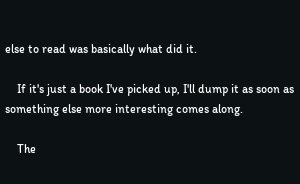else to read was basically what did it.

    If it's just a book I've picked up, I'll dump it as soon as something else more interesting comes along.

    The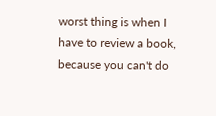worst thing is when I have to review a book, because you can't do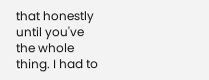that honestly until you've the whole thing. I had to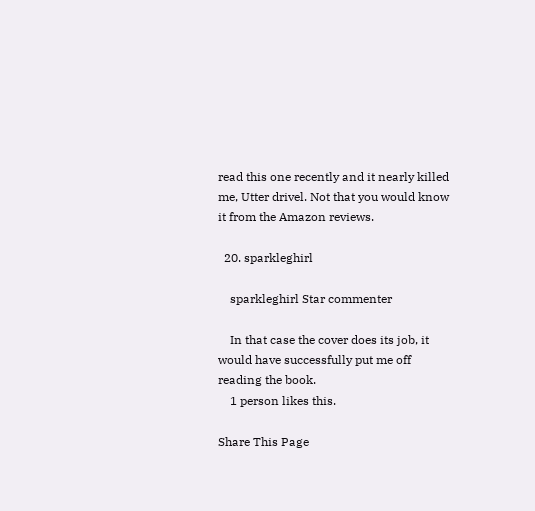read this one recently and it nearly killed me, Utter drivel. Not that you would know it from the Amazon reviews.

  20. sparkleghirl

    sparkleghirl Star commenter

    In that case the cover does its job, it would have successfully put me off reading the book.
    1 person likes this.

Share This Page